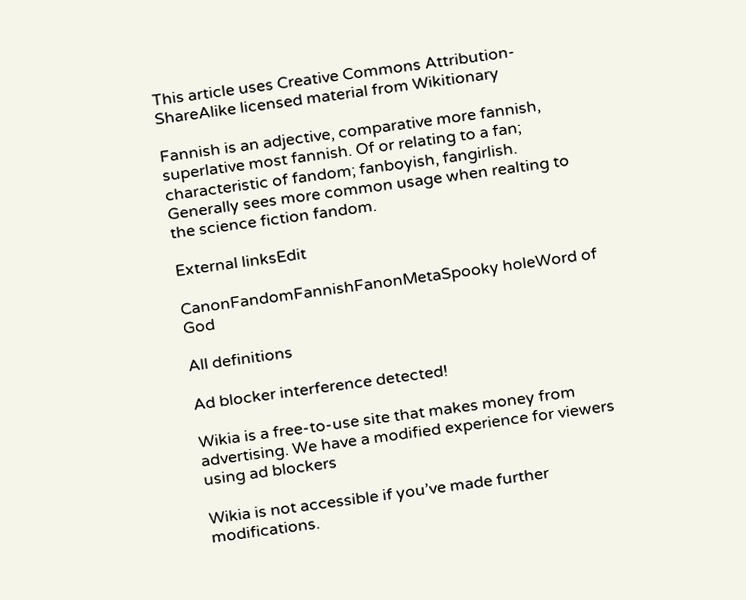This article uses Creative Commons Attribution-ShareAlike licensed material from Wikitionary

Fannish is an adjective, comparative more fannish, superlative most fannish. Of or relating to a fan; characteristic of fandom; fanboyish, fangirlish. Generally sees more common usage when realting to the science fiction fandom.

External linksEdit

CanonFandomFannishFanonMetaSpooky holeWord of God

All definitions

Ad blocker interference detected!

Wikia is a free-to-use site that makes money from advertising. We have a modified experience for viewers using ad blockers

Wikia is not accessible if you’ve made further modifications.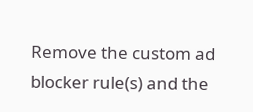Remove the custom ad blocker rule(s) and the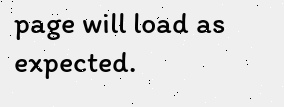page will load as expected.